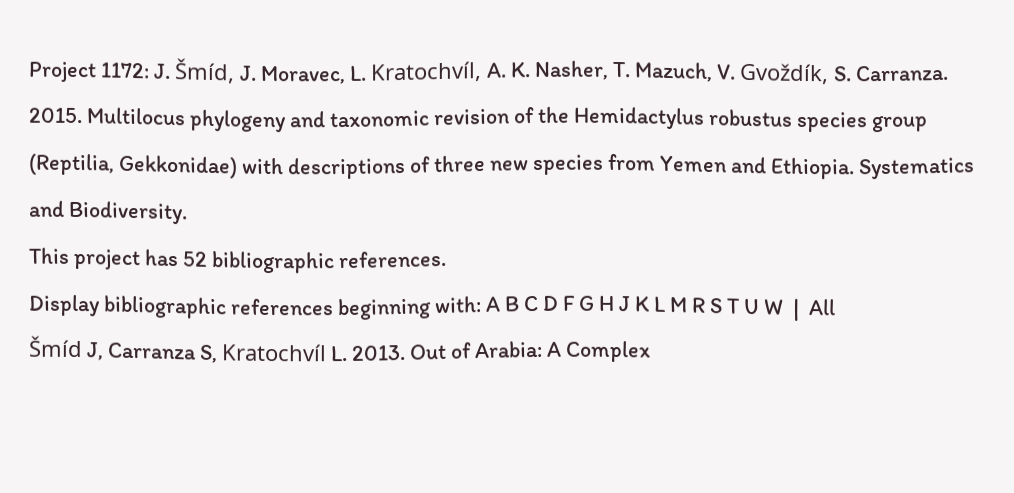Project 1172: J. Šmíd, J. Moravec, L. Kratochvíl, A. K. Nasher, T. Mazuch, V. Gvoždík, S. Carranza. 2015. Multilocus phylogeny and taxonomic revision of the Hemidactylus robustus species group (Reptilia, Gekkonidae) with descriptions of three new species from Yemen and Ethiopia. Systematics and Biodiversity.
This project has 52 bibliographic references.
Display bibliographic references beginning with: A B C D F G H J K L M R S T U W  |  All
Šmíd J, Carranza S, Kratochvíl L. 2013. Out of Arabia: A Complex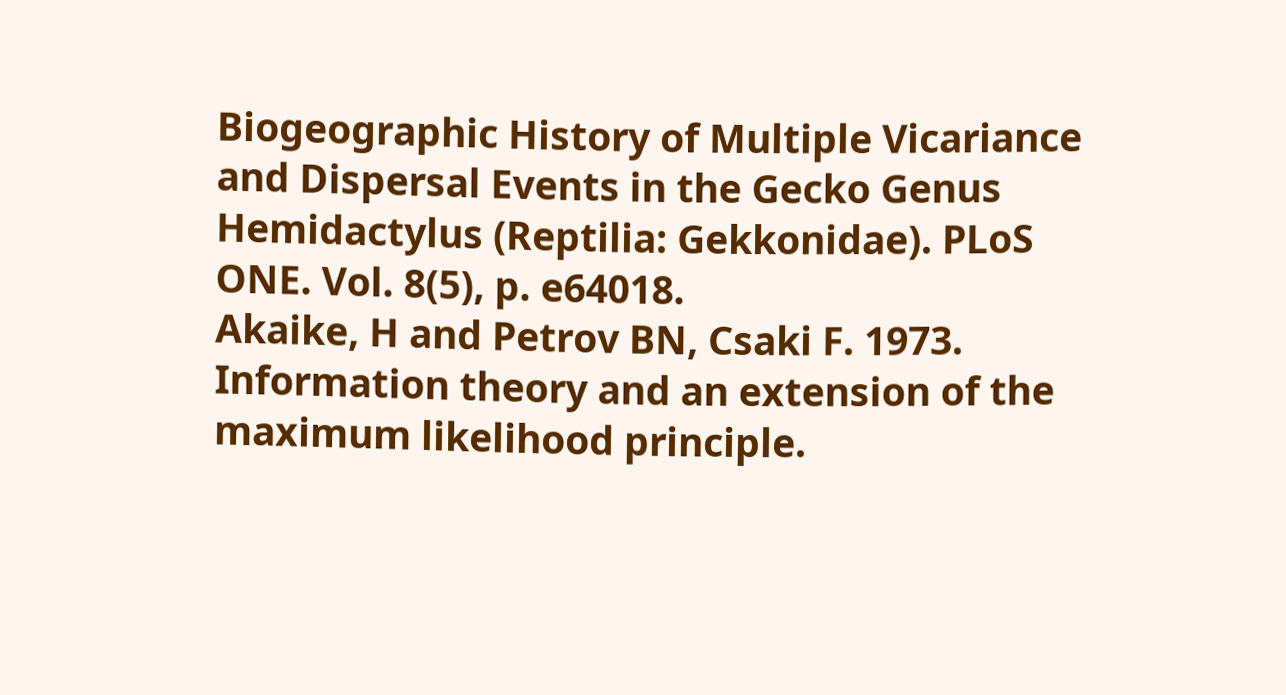Biogeographic History of Multiple Vicariance and Dispersal Events in the Gecko Genus Hemidactylus (Reptilia: Gekkonidae). PLoS ONE. Vol. 8(5), p. e64018.
Akaike, H and Petrov BN, Csaki F. 1973. Information theory and an extension of the maximum likelihood principle.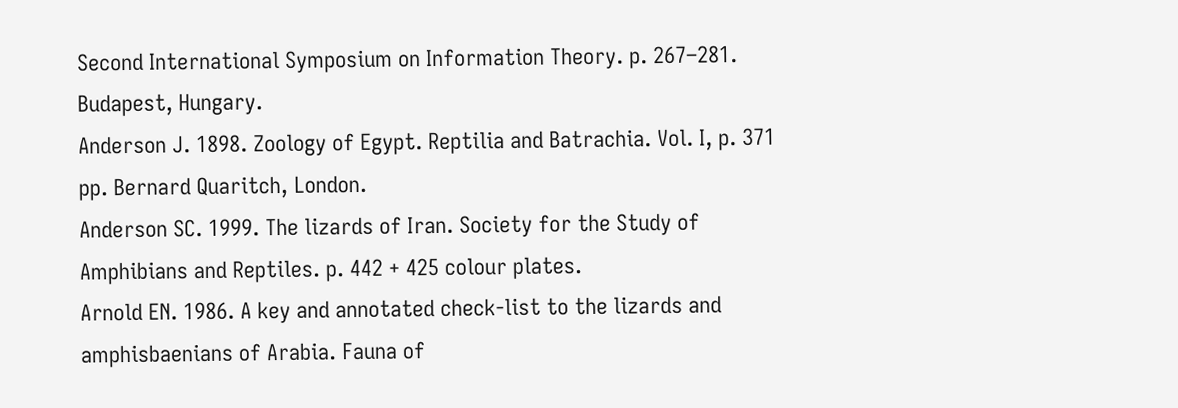Second International Symposium on Information Theory. p. 267–281. Budapest, Hungary.
Anderson J. 1898. Zoology of Egypt. Reptilia and Batrachia. Vol. I, p. 371 pp. Bernard Quaritch, London.
Anderson SC. 1999. The lizards of Iran. Society for the Study of Amphibians and Reptiles. p. 442 + 425 colour plates.
Arnold EN. 1986. A key and annotated check-list to the lizards and amphisbaenians of Arabia. Fauna of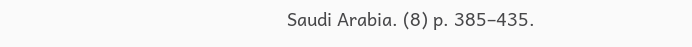Saudi Arabia. (8) p. 385–435.